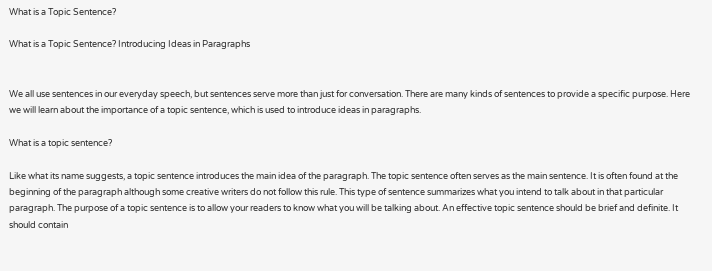What is a Topic Sentence?

What is a Topic Sentence? Introducing Ideas in Paragraphs


We all use sentences in our everyday speech, but sentences serve more than just for conversation. There are many kinds of sentences to provide a specific purpose. Here we will learn about the importance of a topic sentence, which is used to introduce ideas in paragraphs.

What is a topic sentence?

Like what its name suggests, a topic sentence introduces the main idea of the paragraph. The topic sentence often serves as the main sentence. It is often found at the beginning of the paragraph although some creative writers do not follow this rule. This type of sentence summarizes what you intend to talk about in that particular paragraph. The purpose of a topic sentence is to allow your readers to know what you will be talking about. An effective topic sentence should be brief and definite. It should contain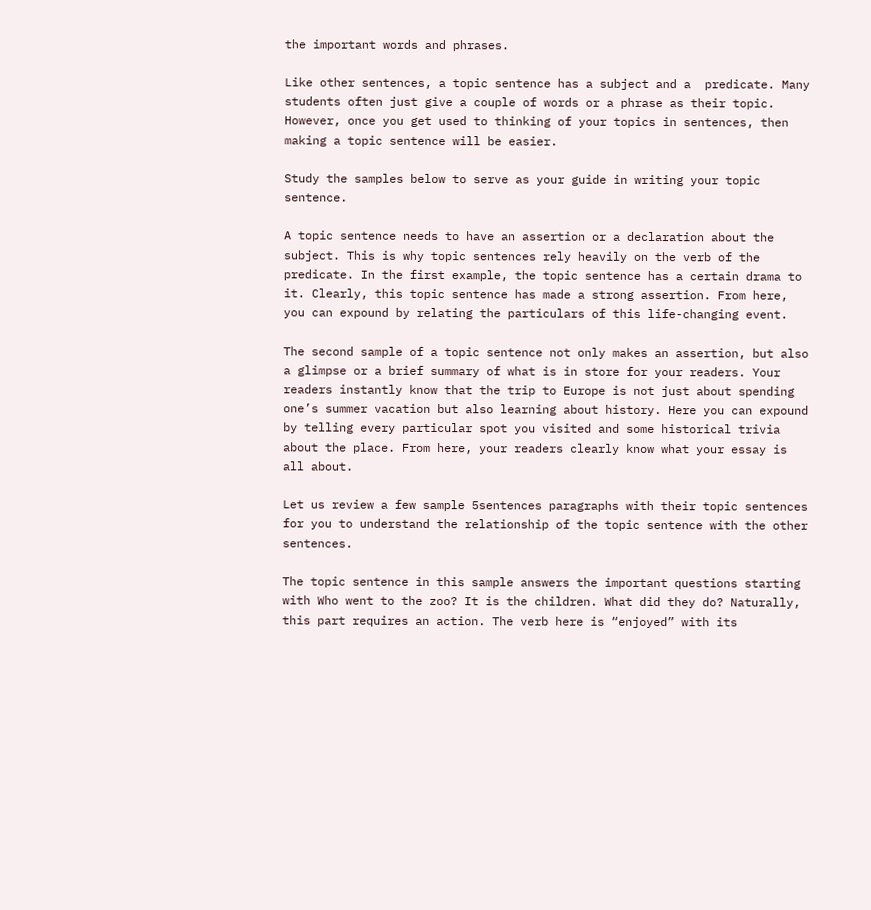the important words and phrases.

Like other sentences, a topic sentence has a subject and a  predicate. Many students often just give a couple of words or a phrase as their topic. However, once you get used to thinking of your topics in sentences, then making a topic sentence will be easier.

Study the samples below to serve as your guide in writing your topic sentence.

A topic sentence needs to have an assertion or a declaration about the subject. This is why topic sentences rely heavily on the verb of the predicate. In the first example, the topic sentence has a certain drama to it. Clearly, this topic sentence has made a strong assertion. From here, you can expound by relating the particulars of this life-changing event.

The second sample of a topic sentence not only makes an assertion, but also a glimpse or a brief summary of what is in store for your readers. Your readers instantly know that the trip to Europe is not just about spending one’s summer vacation but also learning about history. Here you can expound by telling every particular spot you visited and some historical trivia about the place. From here, your readers clearly know what your essay is all about.

Let us review a few sample 5sentences paragraphs with their topic sentences for you to understand the relationship of the topic sentence with the other sentences.

The topic sentence in this sample answers the important questions starting with Who went to the zoo? It is the children. What did they do? Naturally, this part requires an action. The verb here is “enjoyed” with its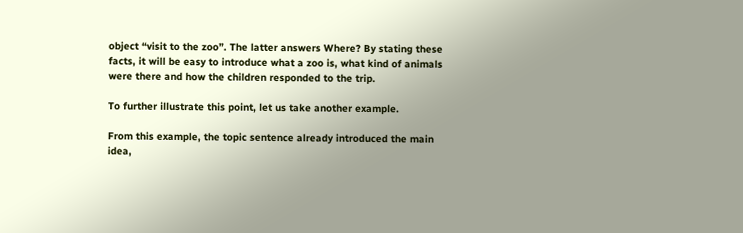object “visit to the zoo”. The latter answers Where? By stating these facts, it will be easy to introduce what a zoo is, what kind of animals were there and how the children responded to the trip.

To further illustrate this point, let us take another example.

From this example, the topic sentence already introduced the main idea,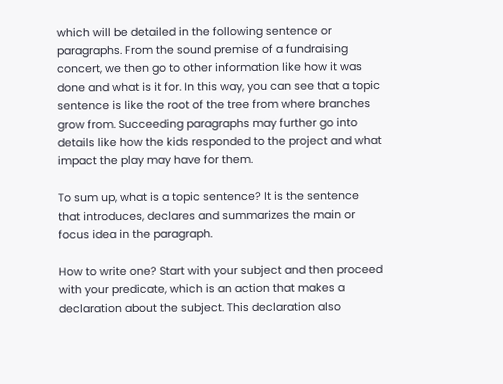which will be detailed in the following sentence or paragraphs. From the sound premise of a fundraising concert, we then go to other information like how it was done and what is it for. In this way, you can see that a topic sentence is like the root of the tree from where branches grow from. Succeeding paragraphs may further go into details like how the kids responded to the project and what impact the play may have for them.

To sum up, what is a topic sentence? It is the sentence that introduces, declares and summarizes the main or focus idea in the paragraph.

How to write one? Start with your subject and then proceed with your predicate, which is an action that makes a declaration about the subject. This declaration also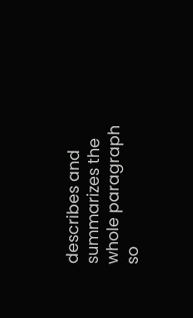describes and summarizes the whole paragraph so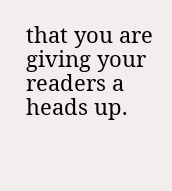that you are giving your readers a heads up.